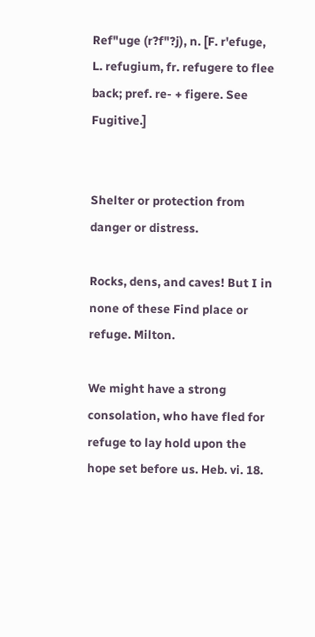Ref"uge (r?f"?j), n. [F. r'efuge, L. refugium, fr. refugere to flee back; pref. re- + figere. See Fugitive.]


Shelter or protection from danger or distress.

Rocks, dens, and caves! But I in none of these Find place or refuge. Milton.

We might have a strong consolation, who have fled for refuge to lay hold upon the hope set before us. Heb. vi. 18.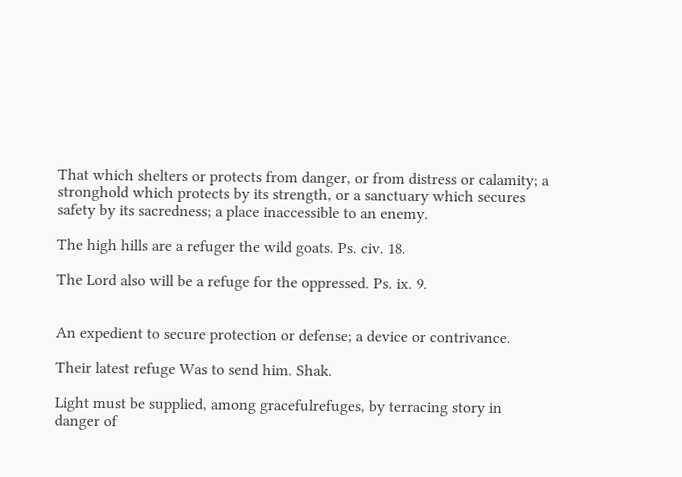That which shelters or protects from danger, or from distress or calamity; a stronghold which protects by its strength, or a sanctuary which secures safety by its sacredness; a place inaccessible to an enemy.

The high hills are a refuger the wild goats. Ps. civ. 18.

The Lord also will be a refuge for the oppressed. Ps. ix. 9.


An expedient to secure protection or defense; a device or contrivance.

Their latest refuge Was to send him. Shak.

Light must be supplied, among gracefulrefuges, by terracing story in danger of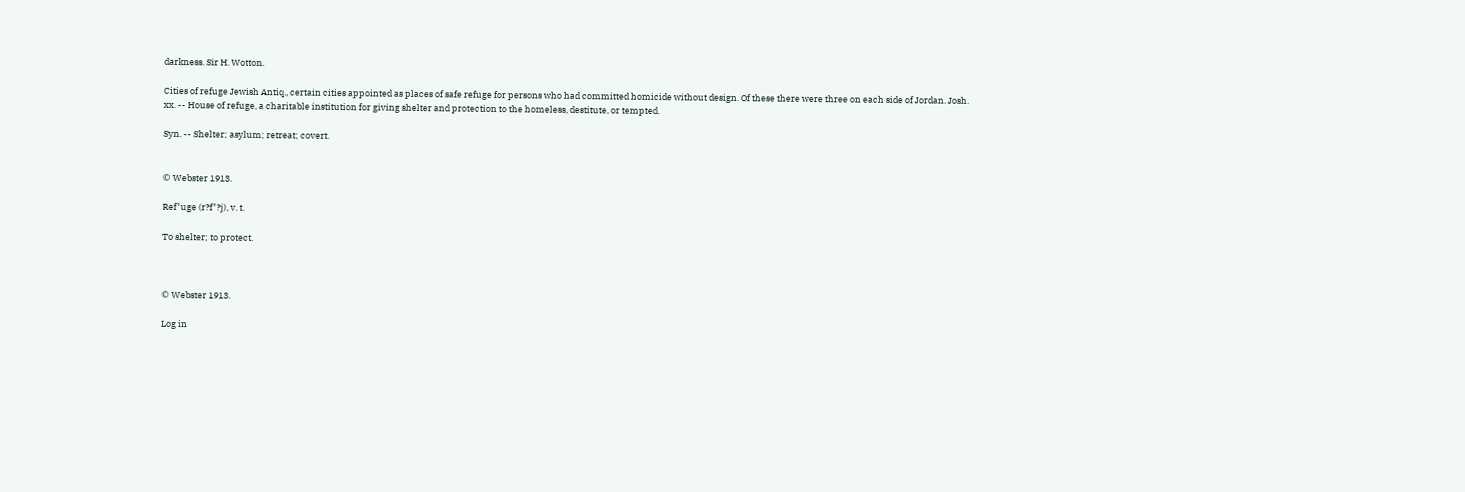darkness. Sir H. Wotton.

Cities of refuge Jewish Antiq., certain cities appointed as places of safe refuge for persons who had committed homicide without design. Of these there were three on each side of Jordan. Josh. xx. -- House of refuge, a charitable institution for giving shelter and protection to the homeless, destitute, or tempted.

Syn. -- Shelter; asylum; retreat; covert.


© Webster 1913.

Ref"uge (r?f"?j), v. t.

To shelter; to protect.



© Webster 1913.

Log in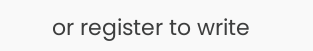or register to write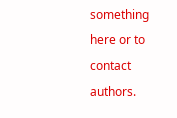something here or to contact authors.